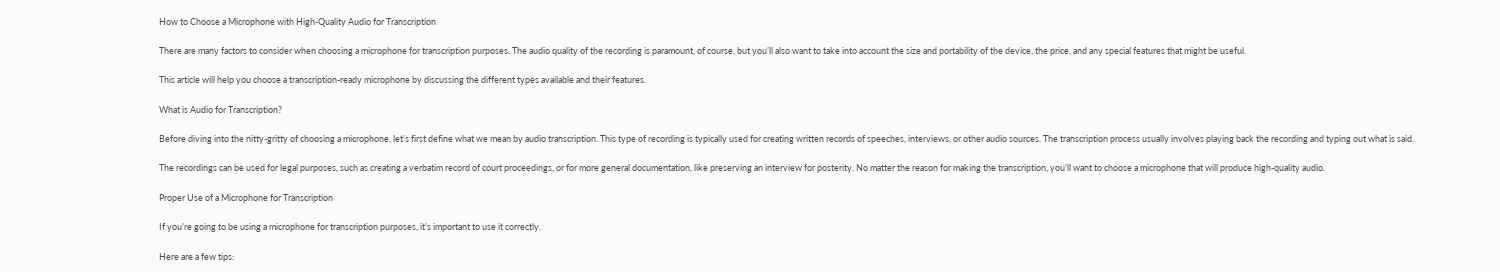How to Choose a Microphone with High-Quality Audio for Transcription

There are many factors to consider when choosing a microphone for transcription purposes. The audio quality of the recording is paramount, of course, but you’ll also want to take into account the size and portability of the device, the price, and any special features that might be useful.

This article will help you choose a transcription-ready microphone by discussing the different types available and their features.

What is Audio for Transcription?

Before diving into the nitty-gritty of choosing a microphone, let’s first define what we mean by audio transcription. This type of recording is typically used for creating written records of speeches, interviews, or other audio sources. The transcription process usually involves playing back the recording and typing out what is said.

The recordings can be used for legal purposes, such as creating a verbatim record of court proceedings, or for more general documentation, like preserving an interview for posterity. No matter the reason for making the transcription, you’ll want to choose a microphone that will produce high-quality audio.

Proper Use of a Microphone for Transcription

If you’re going to be using a microphone for transcription purposes, it’s important to use it correctly.

Here are a few tips: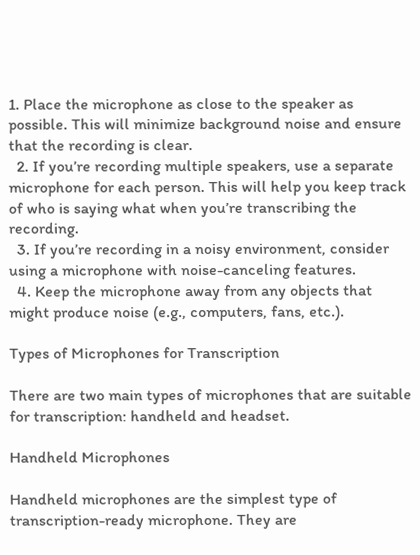1. Place the microphone as close to the speaker as possible. This will minimize background noise and ensure that the recording is clear.
  2. If you’re recording multiple speakers, use a separate microphone for each person. This will help you keep track of who is saying what when you’re transcribing the recording.
  3. If you’re recording in a noisy environment, consider using a microphone with noise-canceling features.
  4. Keep the microphone away from any objects that might produce noise (e.g., computers, fans, etc.).

Types of Microphones for Transcription

There are two main types of microphones that are suitable for transcription: handheld and headset.

Handheld Microphones

Handheld microphones are the simplest type of transcription-ready microphone. They are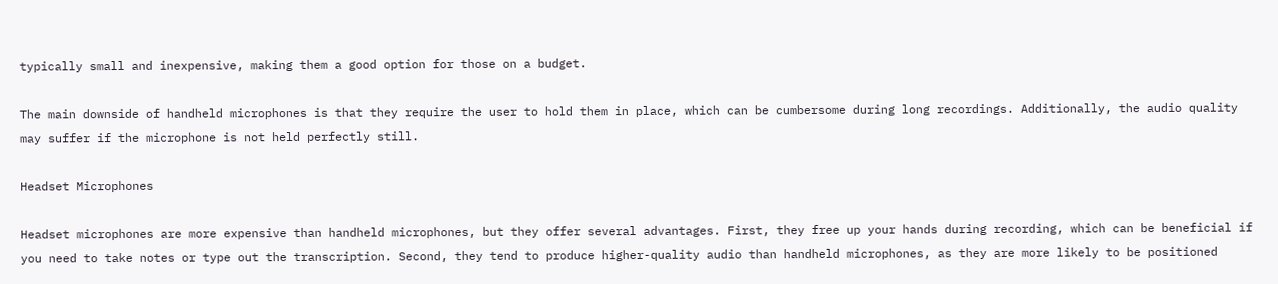typically small and inexpensive, making them a good option for those on a budget.

The main downside of handheld microphones is that they require the user to hold them in place, which can be cumbersome during long recordings. Additionally, the audio quality may suffer if the microphone is not held perfectly still.

Headset Microphones

Headset microphones are more expensive than handheld microphones, but they offer several advantages. First, they free up your hands during recording, which can be beneficial if you need to take notes or type out the transcription. Second, they tend to produce higher-quality audio than handheld microphones, as they are more likely to be positioned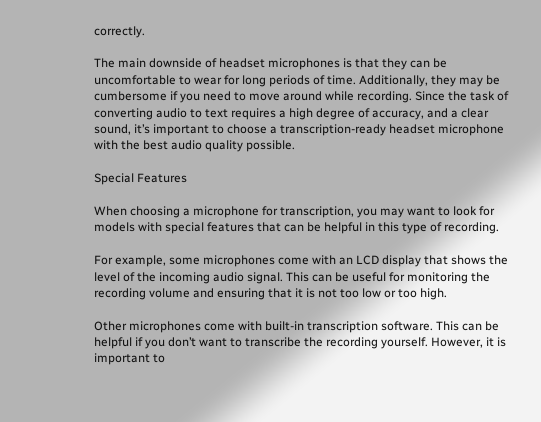correctly.

The main downside of headset microphones is that they can be uncomfortable to wear for long periods of time. Additionally, they may be cumbersome if you need to move around while recording. Since the task of converting audio to text requires a high degree of accuracy, and a clear sound, it’s important to choose a transcription-ready headset microphone with the best audio quality possible.

Special Features

When choosing a microphone for transcription, you may want to look for models with special features that can be helpful in this type of recording.

For example, some microphones come with an LCD display that shows the level of the incoming audio signal. This can be useful for monitoring the recording volume and ensuring that it is not too low or too high.

Other microphones come with built-in transcription software. This can be helpful if you don’t want to transcribe the recording yourself. However, it is important to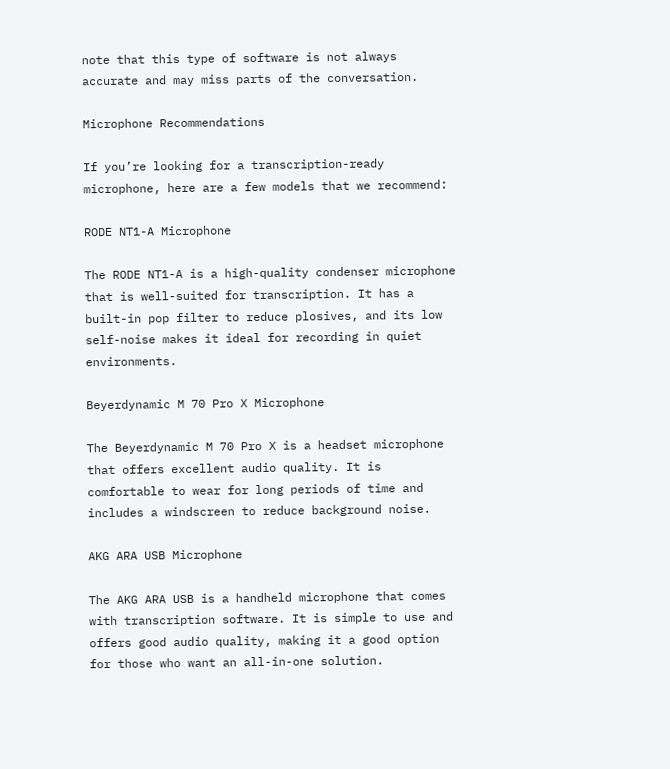note that this type of software is not always accurate and may miss parts of the conversation.

Microphone Recommendations

If you’re looking for a transcription-ready microphone, here are a few models that we recommend:

RODE NT1-A Microphone

The RODE NT1-A is a high-quality condenser microphone that is well-suited for transcription. It has a built-in pop filter to reduce plosives, and its low self-noise makes it ideal for recording in quiet environments.

Beyerdynamic M 70 Pro X Microphone

The Beyerdynamic M 70 Pro X is a headset microphone that offers excellent audio quality. It is comfortable to wear for long periods of time and includes a windscreen to reduce background noise.

AKG ARA USB Microphone

The AKG ARA USB is a handheld microphone that comes with transcription software. It is simple to use and offers good audio quality, making it a good option for those who want an all-in-one solution.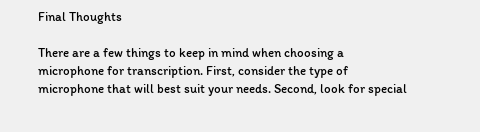Final Thoughts

There are a few things to keep in mind when choosing a microphone for transcription. First, consider the type of microphone that will best suit your needs. Second, look for special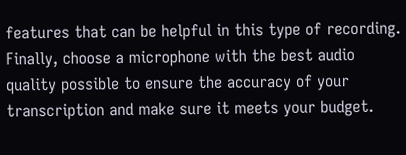features that can be helpful in this type of recording. Finally, choose a microphone with the best audio quality possible to ensure the accuracy of your transcription and make sure it meets your budget.